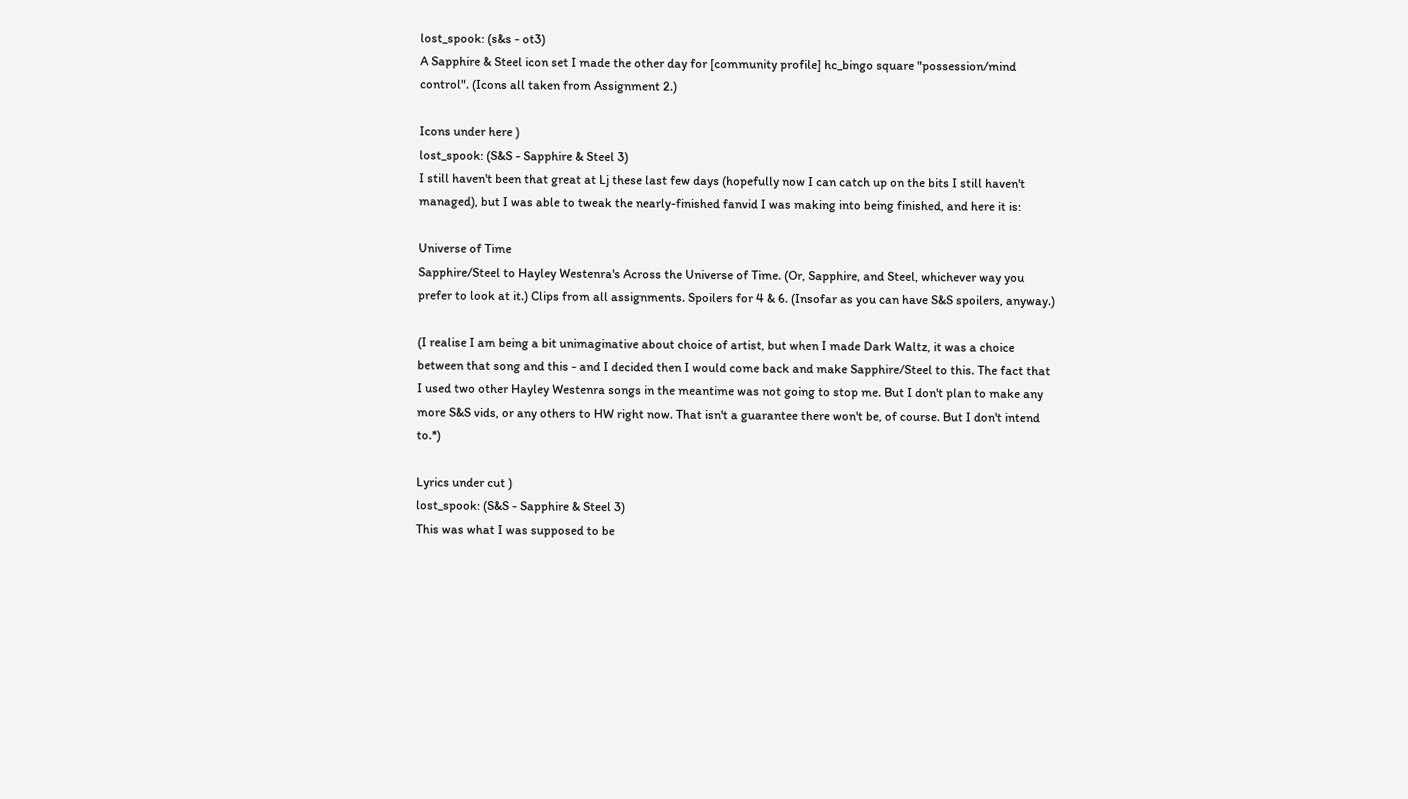lost_spook: (s&s - ot3)
A Sapphire & Steel icon set I made the other day for [community profile] hc_bingo square "possession/mind control". (Icons all taken from Assignment 2.)

Icons under here )
lost_spook: (S&S - Sapphire & Steel 3)
I still haven't been that great at Lj these last few days (hopefully now I can catch up on the bits I still haven't managed), but I was able to tweak the nearly-finished fanvid I was making into being finished, and here it is:

Universe of Time
Sapphire/Steel to Hayley Westenra's Across the Universe of Time. (Or, Sapphire, and Steel, whichever way you prefer to look at it.) Clips from all assignments. Spoilers for 4 & 6. (Insofar as you can have S&S spoilers, anyway.)

(I realise I am being a bit unimaginative about choice of artist, but when I made Dark Waltz, it was a choice between that song and this - and I decided then I would come back and make Sapphire/Steel to this. The fact that I used two other Hayley Westenra songs in the meantime was not going to stop me. But I don't plan to make any more S&S vids, or any others to HW right now. That isn't a guarantee there won't be, of course. But I don't intend to.*)

Lyrics under cut )
lost_spook: (S&S - Sapphire & Steel 3)
This was what I was supposed to be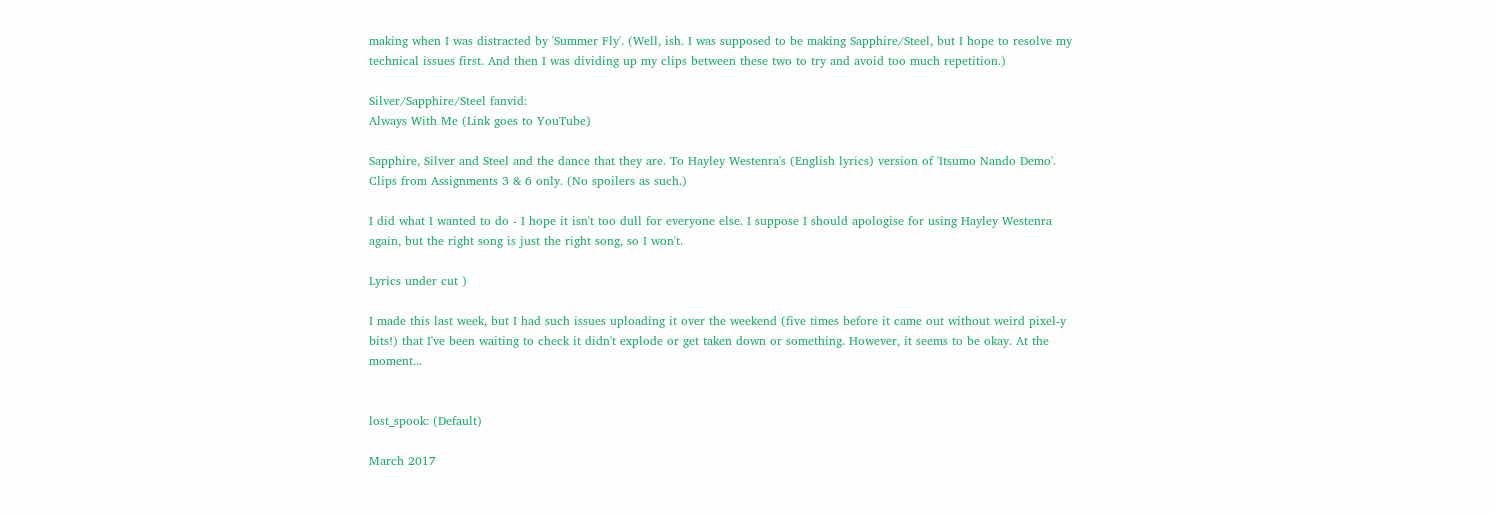making when I was distracted by 'Summer Fly'. (Well, ish. I was supposed to be making Sapphire/Steel, but I hope to resolve my technical issues first. And then I was dividing up my clips between these two to try and avoid too much repetition.)

Silver/Sapphire/Steel fanvid:
Always With Me (Link goes to YouTube)

Sapphire, Silver and Steel and the dance that they are. To Hayley Westenra's (English lyrics) version of 'Itsumo Nando Demo'. Clips from Assignments 3 & 6 only. (No spoilers as such.)

I did what I wanted to do - I hope it isn't too dull for everyone else. I suppose I should apologise for using Hayley Westenra again, but the right song is just the right song, so I won't.

Lyrics under cut )

I made this last week, but I had such issues uploading it over the weekend (five times before it came out without weird pixel-y bits!) that I've been waiting to check it didn't explode or get taken down or something. However, it seems to be okay. At the moment...


lost_spook: (Default)

March 2017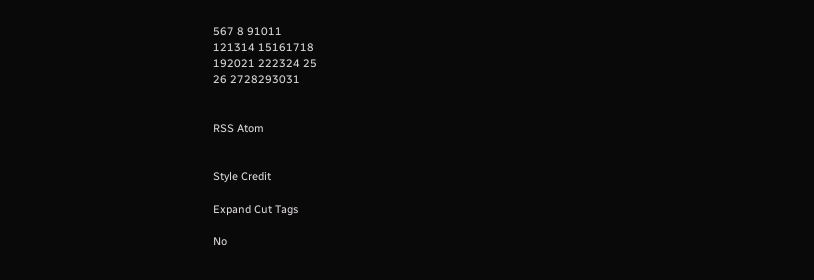567 8 91011
121314 15161718
192021 222324 25
26 2728293031


RSS Atom


Style Credit

Expand Cut Tags

No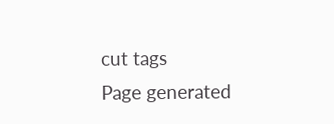cut tags
Page generated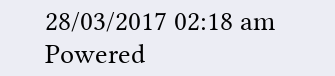28/03/2017 02:18 am
Powered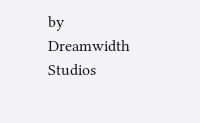by Dreamwidth Studios